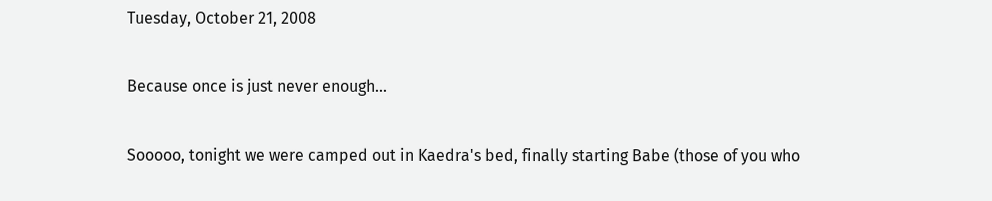Tuesday, October 21, 2008

Because once is just never enough...

Sooooo, tonight we were camped out in Kaedra's bed, finally starting Babe (those of you who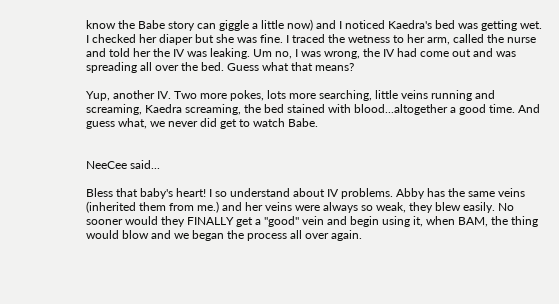know the Babe story can giggle a little now) and I noticed Kaedra's bed was getting wet. I checked her diaper but she was fine. I traced the wetness to her arm, called the nurse and told her the IV was leaking. Um no, I was wrong, the IV had come out and was spreading all over the bed. Guess what that means?

Yup, another IV. Two more pokes, lots more searching, little veins running and screaming, Kaedra screaming, the bed stained with blood...altogether a good time. And guess what, we never did get to watch Babe.


NeeCee said...

Bless that baby's heart! I so understand about IV problems. Abby has the same veins (inherited them from me.) and her veins were always so weak, they blew easily. No sooner would they FINALLY get a "good" vein and begin using it, when BAM, the thing would blow and we began the process all over again.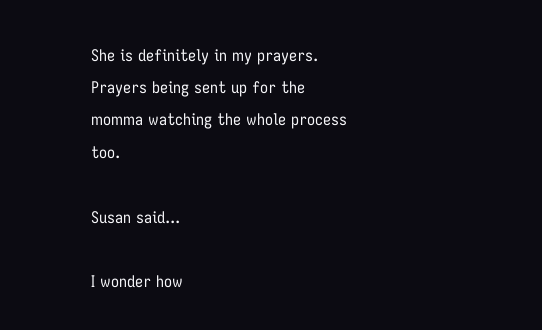She is definitely in my prayers. Prayers being sent up for the momma watching the whole process too.

Susan said...

I wonder how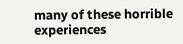many of these horrible experiences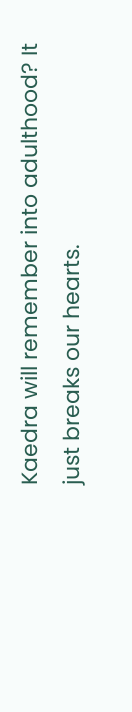Kaedra will remember into adulthood? It just breaks our hearts.